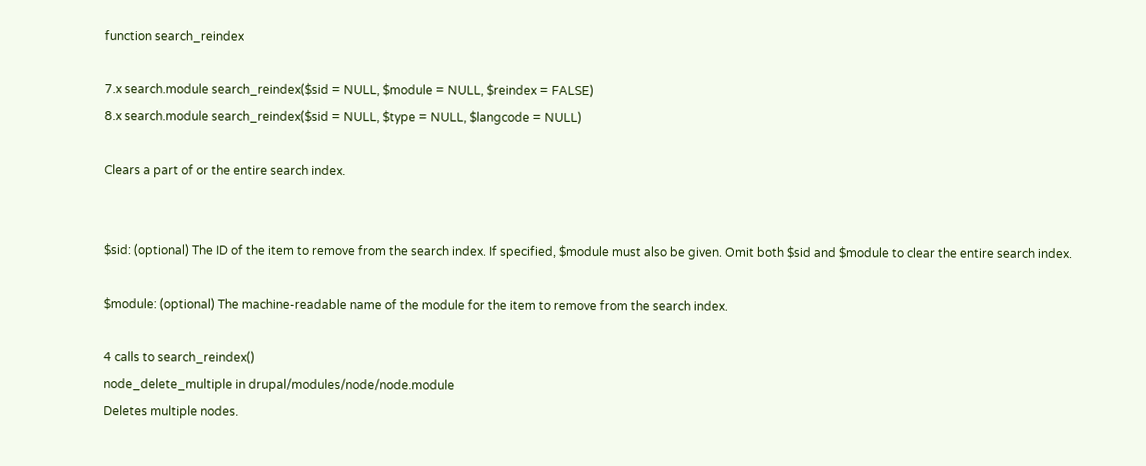function search_reindex

7.x search.module search_reindex($sid = NULL, $module = NULL, $reindex = FALSE)
8.x search.module search_reindex($sid = NULL, $type = NULL, $langcode = NULL)

Clears a part of or the entire search index.


$sid: (optional) The ID of the item to remove from the search index. If specified, $module must also be given. Omit both $sid and $module to clear the entire search index.

$module: (optional) The machine-readable name of the module for the item to remove from the search index.

4 calls to search_reindex()
node_delete_multiple in drupal/modules/node/node.module
Deletes multiple nodes.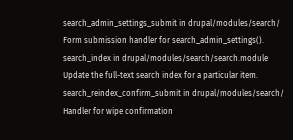search_admin_settings_submit in drupal/modules/search/
Form submission handler for search_admin_settings().
search_index in drupal/modules/search/search.module
Update the full-text search index for a particular item.
search_reindex_confirm_submit in drupal/modules/search/
Handler for wipe confirmation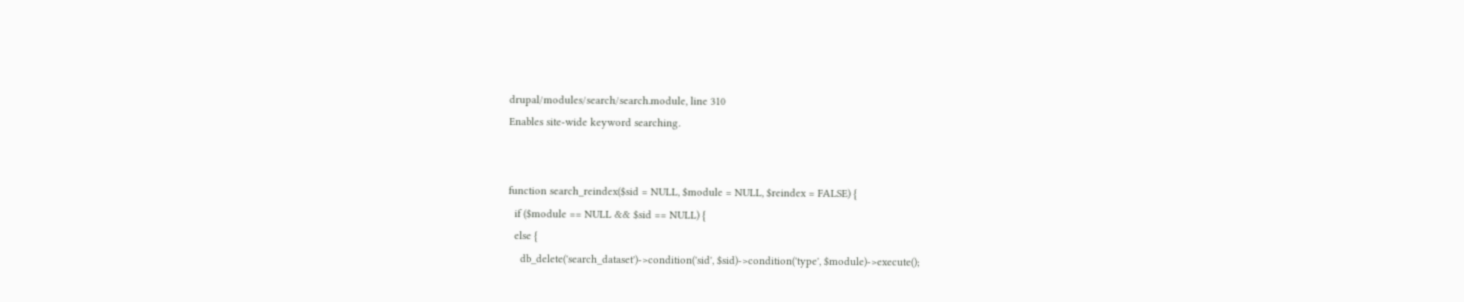drupal/modules/search/search.module, line 310
Enables site-wide keyword searching.


function search_reindex($sid = NULL, $module = NULL, $reindex = FALSE) {
  if ($module == NULL && $sid == NULL) {
  else {
    db_delete('search_dataset')->condition('sid', $sid)->condition('type', $module)->execute();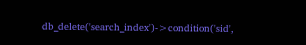db_delete('search_index')->condition('sid',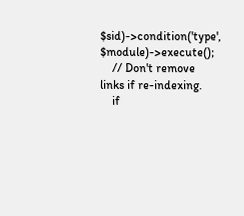$sid)->condition('type', $module)->execute();
    // Don't remove links if re-indexing.
    if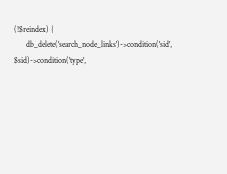(!$reindex) {
      db_delete('search_node_links')->condition('sid', $sid)->condition('type',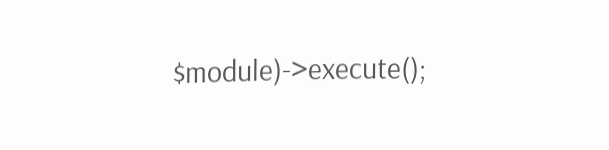$module)->execute();